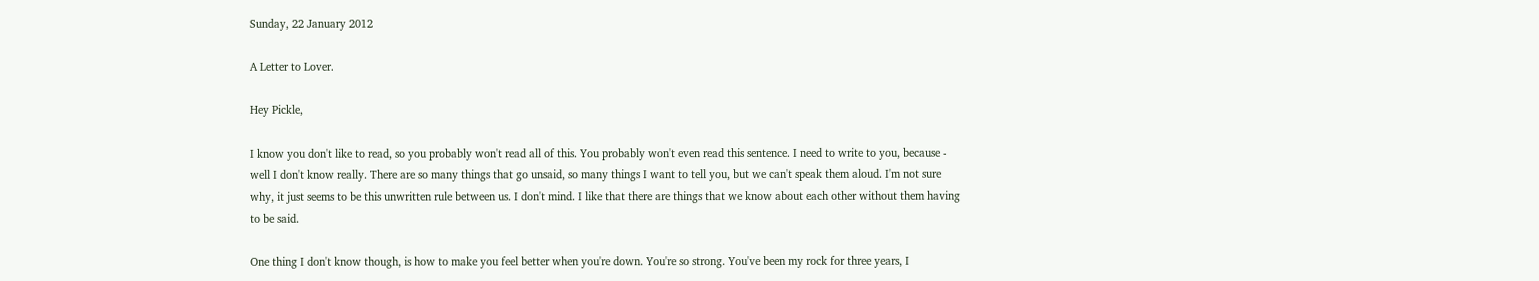Sunday, 22 January 2012

A Letter to Lover.

Hey Pickle,

I know you don't like to read, so you probably won't read all of this. You probably won't even read this sentence. I need to write to you, because - well I don't know really. There are so many things that go unsaid, so many things I want to tell you, but we can't speak them aloud. I'm not sure why, it just seems to be this unwritten rule between us. I don't mind. I like that there are things that we know about each other without them having to be said.

One thing I don't know though, is how to make you feel better when you're down. You're so strong. You've been my rock for three years, I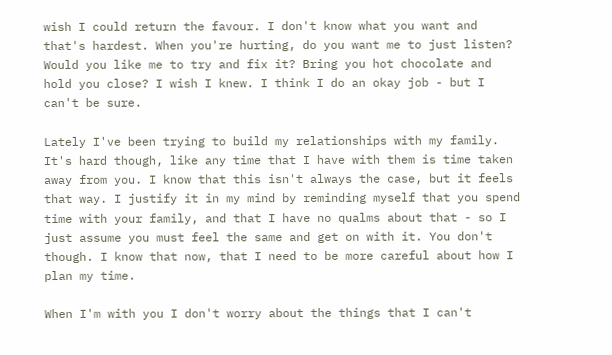wish I could return the favour. I don't know what you want and that's hardest. When you're hurting, do you want me to just listen? Would you like me to try and fix it? Bring you hot chocolate and hold you close? I wish I knew. I think I do an okay job - but I can't be sure.

Lately I've been trying to build my relationships with my family. It's hard though, like any time that I have with them is time taken away from you. I know that this isn't always the case, but it feels that way. I justify it in my mind by reminding myself that you spend time with your family, and that I have no qualms about that - so I just assume you must feel the same and get on with it. You don't though. I know that now, that I need to be more careful about how I plan my time.

When I'm with you I don't worry about the things that I can't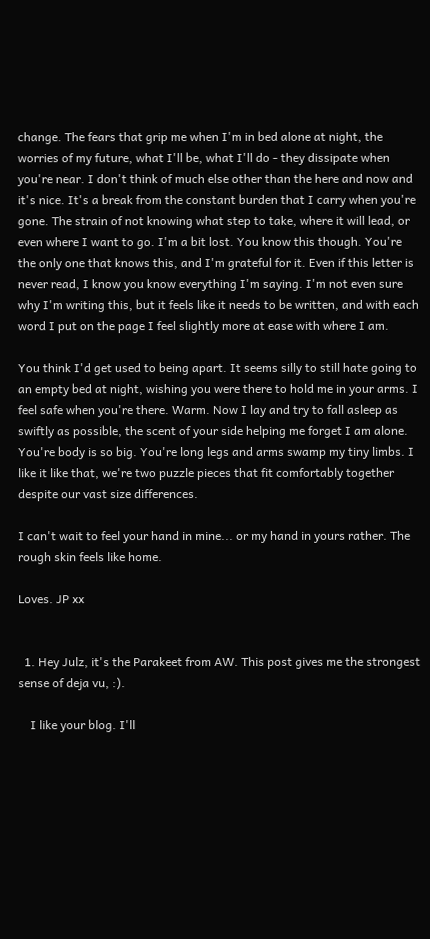change. The fears that grip me when I'm in bed alone at night, the worries of my future, what I'll be, what I'll do - they dissipate when you're near. I don't think of much else other than the here and now and it's nice. It's a break from the constant burden that I carry when you're gone. The strain of not knowing what step to take, where it will lead, or even where I want to go. I'm a bit lost. You know this though. You're the only one that knows this, and I'm grateful for it. Even if this letter is never read, I know you know everything I'm saying. I'm not even sure why I'm writing this, but it feels like it needs to be written, and with each word I put on the page I feel slightly more at ease with where I am.

You think I'd get used to being apart. It seems silly to still hate going to an empty bed at night, wishing you were there to hold me in your arms. I feel safe when you're there. Warm. Now I lay and try to fall asleep as swiftly as possible, the scent of your side helping me forget I am alone. You're body is so big. You're long legs and arms swamp my tiny limbs. I like it like that, we're two puzzle pieces that fit comfortably together despite our vast size differences.

I can't wait to feel your hand in mine... or my hand in yours rather. The rough skin feels like home.

Loves. JP xx


  1. Hey Julz, it's the Parakeet from AW. This post gives me the strongest sense of deja vu, :).

    I like your blog. I'll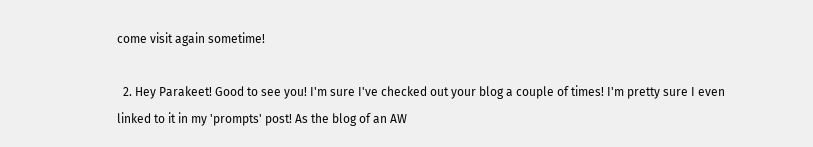come visit again sometime!

  2. Hey Parakeet! Good to see you! I'm sure I've checked out your blog a couple of times! I'm pretty sure I even linked to it in my 'prompts' post! As the blog of an AW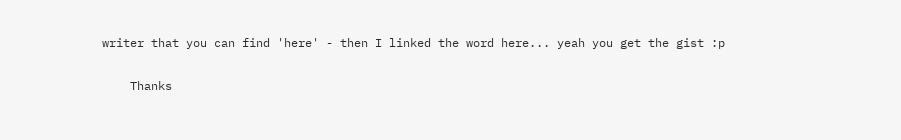writer that you can find 'here' - then I linked the word here... yeah you get the gist :p

    Thanks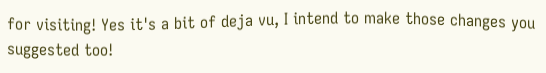for visiting! Yes it's a bit of deja vu, I intend to make those changes you suggested too!